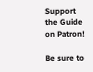Support the Guide on Patron!

Be sure to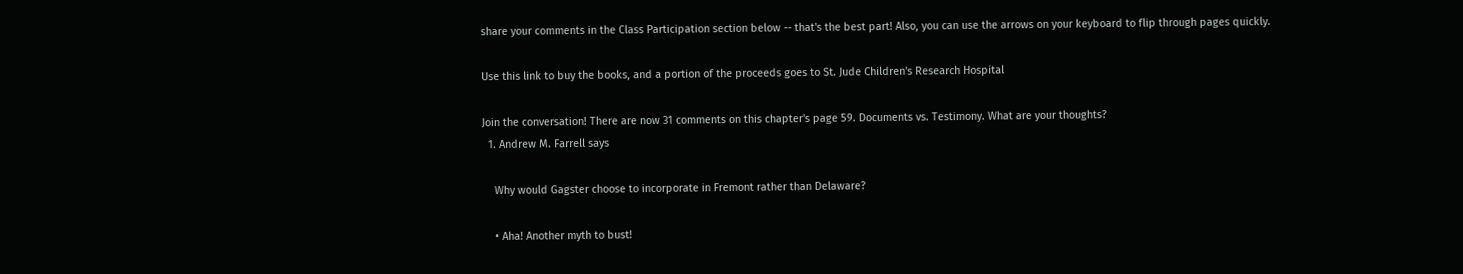share your comments in the Class Participation section below -- that's the best part! Also, you can use the arrows on your keyboard to flip through pages quickly.

Use this link to buy the books, and a portion of the proceeds goes to St. Jude Children's Research Hospital

Join the conversation! There are now 31 comments on this chapter's page 59. Documents vs. Testimony. What are your thoughts?
  1. Andrew M. Farrell says

    Why would Gagster choose to incorporate in Fremont rather than Delaware?

    • Aha! Another myth to bust!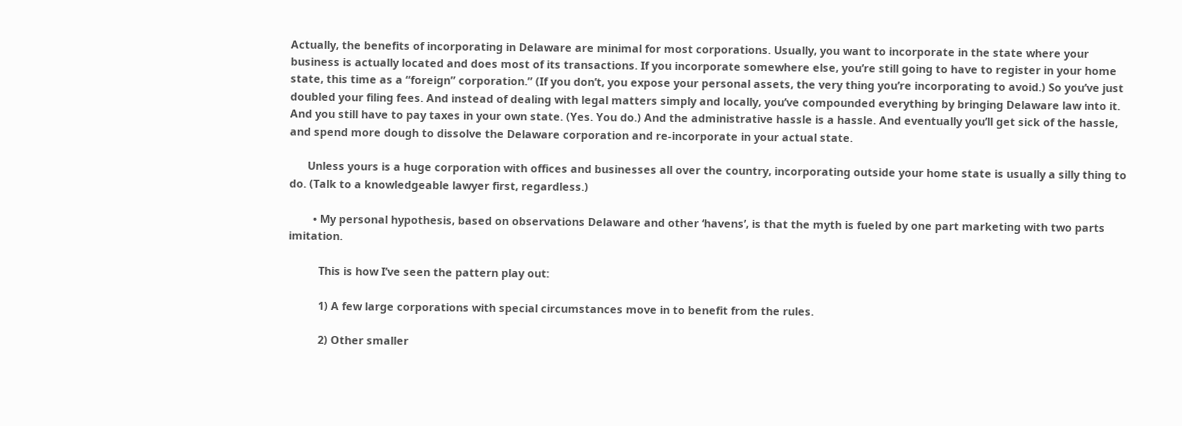Actually, the benefits of incorporating in Delaware are minimal for most corporations. Usually, you want to incorporate in the state where your business is actually located and does most of its transactions. If you incorporate somewhere else, you’re still going to have to register in your home state, this time as a “foreign” corporation.” (If you don’t, you expose your personal assets, the very thing you’re incorporating to avoid.) So you’ve just doubled your filing fees. And instead of dealing with legal matters simply and locally, you’ve compounded everything by bringing Delaware law into it. And you still have to pay taxes in your own state. (Yes. You do.) And the administrative hassle is a hassle. And eventually you’ll get sick of the hassle, and spend more dough to dissolve the Delaware corporation and re-incorporate in your actual state.

      Unless yours is a huge corporation with offices and businesses all over the country, incorporating outside your home state is usually a silly thing to do. (Talk to a knowledgeable lawyer first, regardless.)

        • My personal hypothesis, based on observations Delaware and other ‘havens’, is that the myth is fueled by one part marketing with two parts imitation.

          This is how I’ve seen the pattern play out:

          1) A few large corporations with special circumstances move in to benefit from the rules.

          2) Other smaller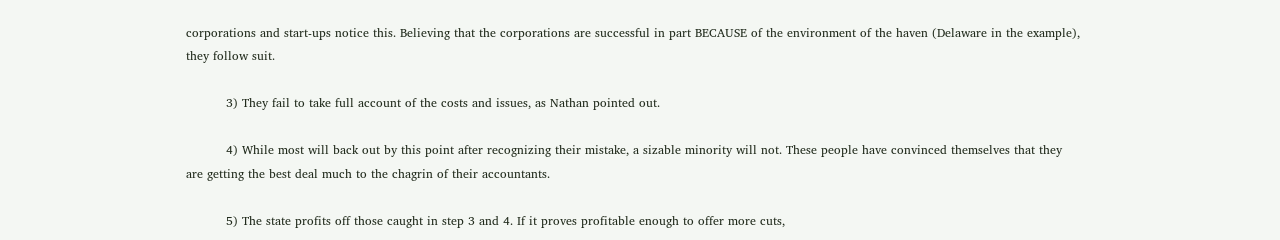corporations and start-ups notice this. Believing that the corporations are successful in part BECAUSE of the environment of the haven (Delaware in the example), they follow suit.

          3) They fail to take full account of the costs and issues, as Nathan pointed out.

          4) While most will back out by this point after recognizing their mistake, a sizable minority will not. These people have convinced themselves that they are getting the best deal much to the chagrin of their accountants.

          5) The state profits off those caught in step 3 and 4. If it proves profitable enough to offer more cuts,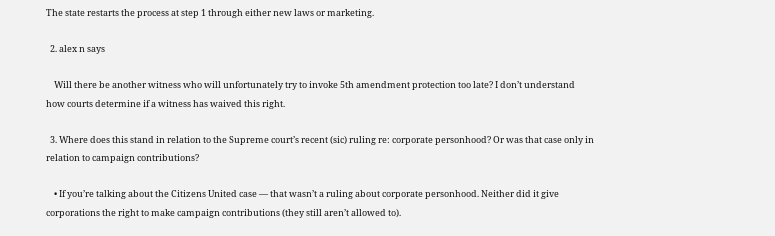The state restarts the process at step 1 through either new laws or marketing.

  2. alex n says

    Will there be another witness who will unfortunately try to invoke 5th amendment protection too late? I don’t understand how courts determine if a witness has waived this right.

  3. Where does this stand in relation to the Supreme court’s recent (sic) ruling re: corporate personhood? Or was that case only in relation to campaign contributions?

    • If you’re talking about the Citizens United case — that wasn’t a ruling about corporate personhood. Neither did it give corporations the right to make campaign contributions (they still aren’t allowed to).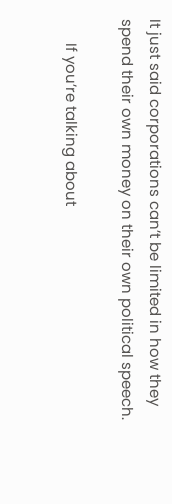It just said corporations can’t be limited in how they spend their own money on their own political speech.

      If you’re talking about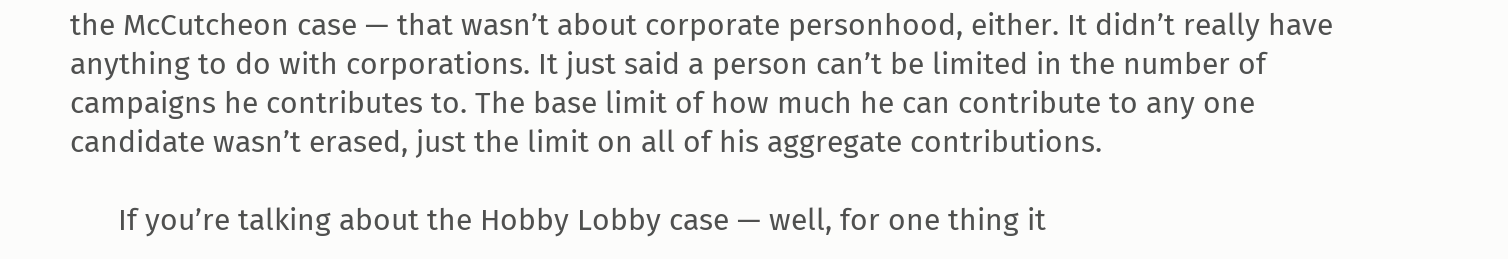the McCutcheon case — that wasn’t about corporate personhood, either. It didn’t really have anything to do with corporations. It just said a person can’t be limited in the number of campaigns he contributes to. The base limit of how much he can contribute to any one candidate wasn’t erased, just the limit on all of his aggregate contributions.

      If you’re talking about the Hobby Lobby case — well, for one thing it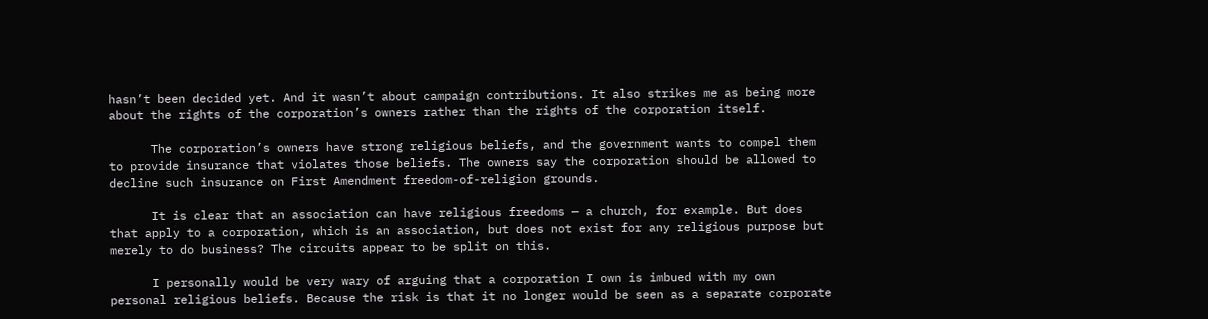hasn’t been decided yet. And it wasn’t about campaign contributions. It also strikes me as being more about the rights of the corporation’s owners rather than the rights of the corporation itself.

      The corporation’s owners have strong religious beliefs, and the government wants to compel them to provide insurance that violates those beliefs. The owners say the corporation should be allowed to decline such insurance on First Amendment freedom-of-religion grounds.

      It is clear that an association can have religious freedoms — a church, for example. But does that apply to a corporation, which is an association, but does not exist for any religious purpose but merely to do business? The circuits appear to be split on this.

      I personally would be very wary of arguing that a corporation I own is imbued with my own personal religious beliefs. Because the risk is that it no longer would be seen as a separate corporate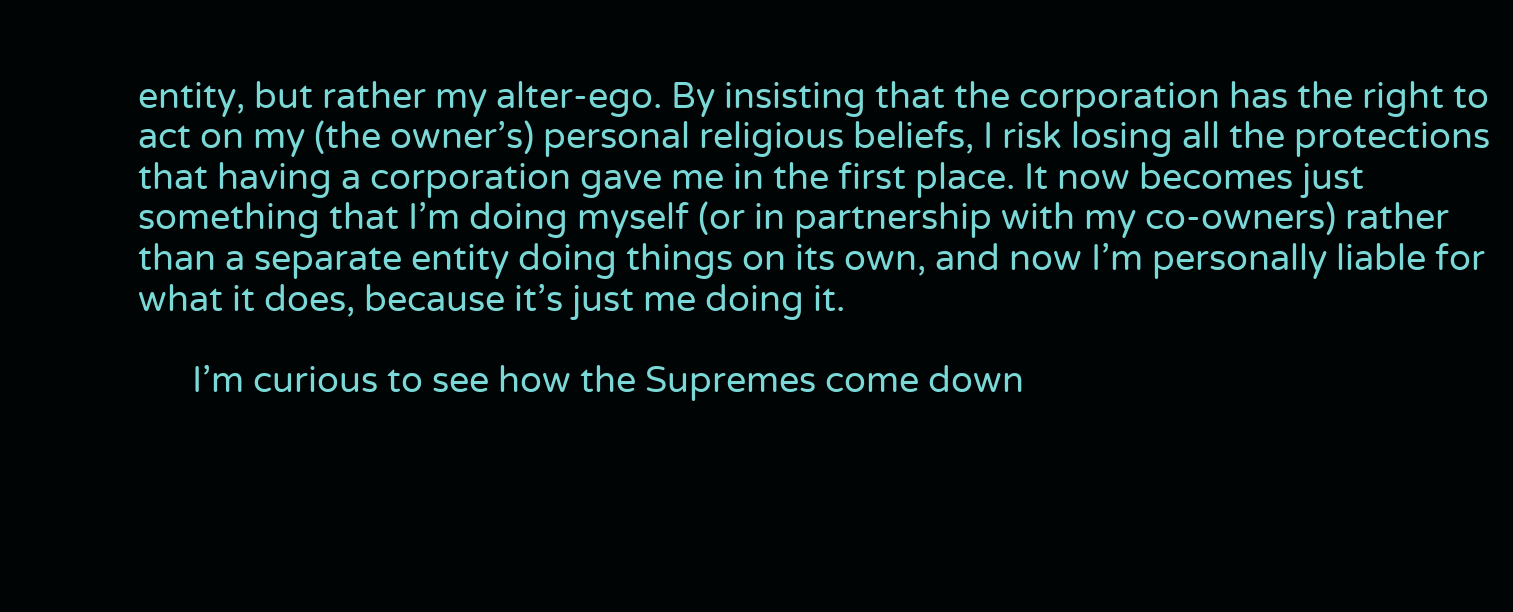entity, but rather my alter-ego. By insisting that the corporation has the right to act on my (the owner’s) personal religious beliefs, I risk losing all the protections that having a corporation gave me in the first place. It now becomes just something that I’m doing myself (or in partnership with my co-owners) rather than a separate entity doing things on its own, and now I’m personally liable for what it does, because it’s just me doing it.

      I’m curious to see how the Supremes come down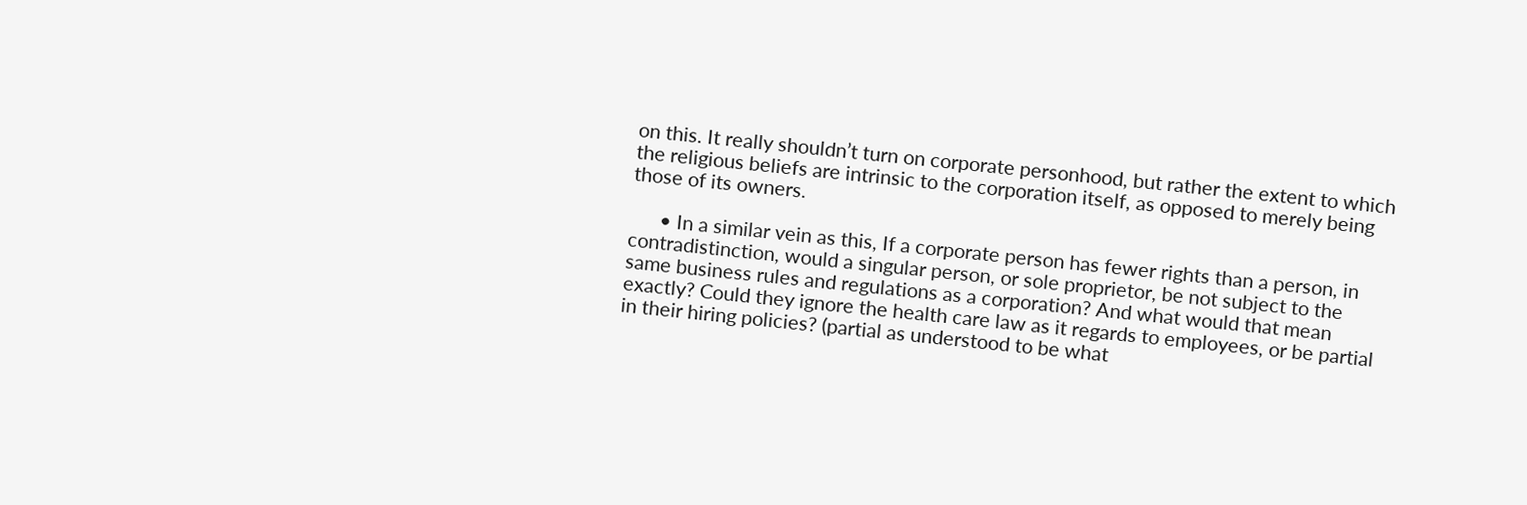on this. It really shouldn’t turn on corporate personhood, but rather the extent to which the religious beliefs are intrinsic to the corporation itself, as opposed to merely being those of its owners.

      • In a similar vein as this, If a corporate person has fewer rights than a person, in contradistinction, would a singular person, or sole proprietor, be not subject to the same business rules and regulations as a corporation? And what would that mean exactly? Could they ignore the health care law as it regards to employees, or be partial in their hiring policies? (partial as understood to be what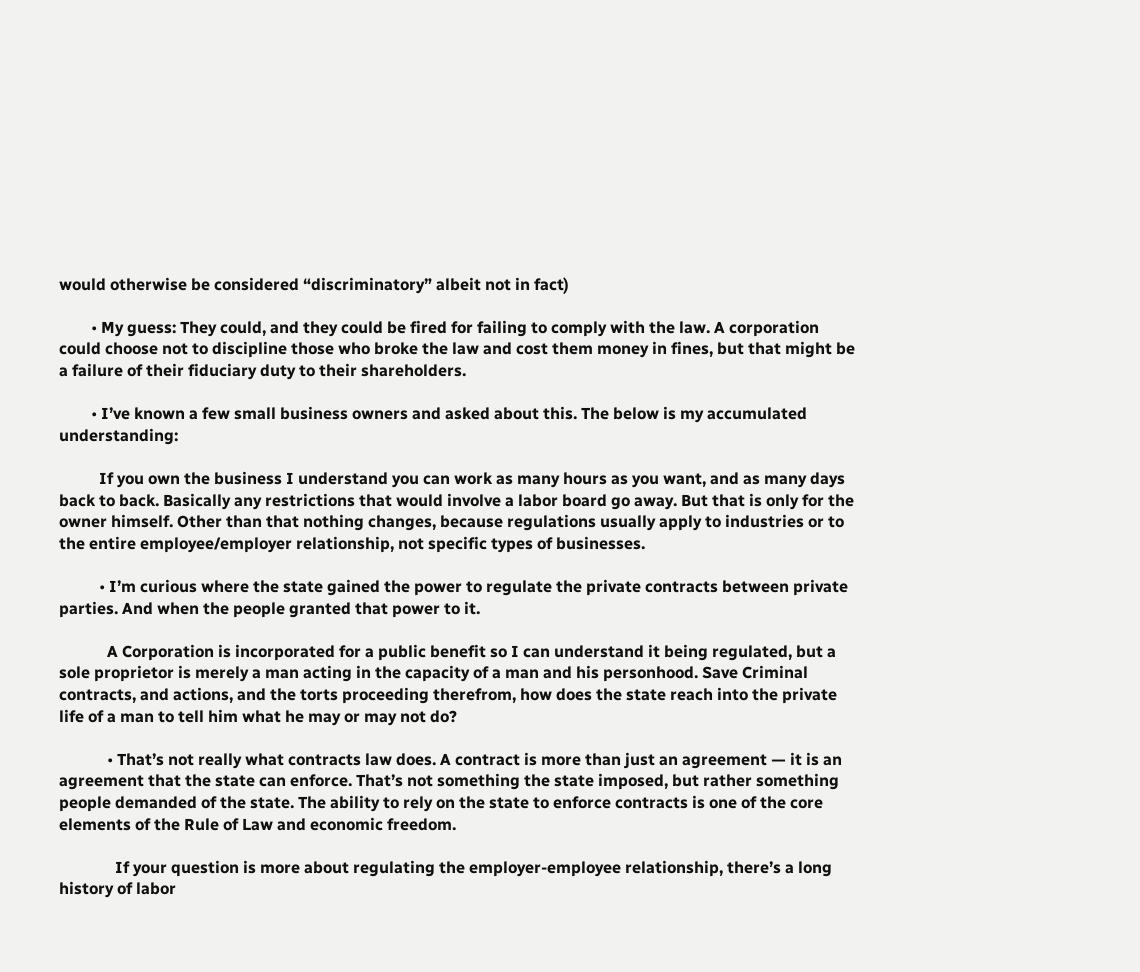would otherwise be considered “discriminatory” albeit not in fact)

        • My guess: They could, and they could be fired for failing to comply with the law. A corporation could choose not to discipline those who broke the law and cost them money in fines, but that might be a failure of their fiduciary duty to their shareholders.

        • I’ve known a few small business owners and asked about this. The below is my accumulated understanding:

          If you own the business I understand you can work as many hours as you want, and as many days back to back. Basically any restrictions that would involve a labor board go away. But that is only for the owner himself. Other than that nothing changes, because regulations usually apply to industries or to the entire employee/employer relationship, not specific types of businesses.

          • I’m curious where the state gained the power to regulate the private contracts between private parties. And when the people granted that power to it.

            A Corporation is incorporated for a public benefit so I can understand it being regulated, but a sole proprietor is merely a man acting in the capacity of a man and his personhood. Save Criminal contracts, and actions, and the torts proceeding therefrom, how does the state reach into the private life of a man to tell him what he may or may not do?

            • That’s not really what contracts law does. A contract is more than just an agreement — it is an agreement that the state can enforce. That’s not something the state imposed, but rather something people demanded of the state. The ability to rely on the state to enforce contracts is one of the core elements of the Rule of Law and economic freedom.

              If your question is more about regulating the employer-employee relationship, there’s a long history of labor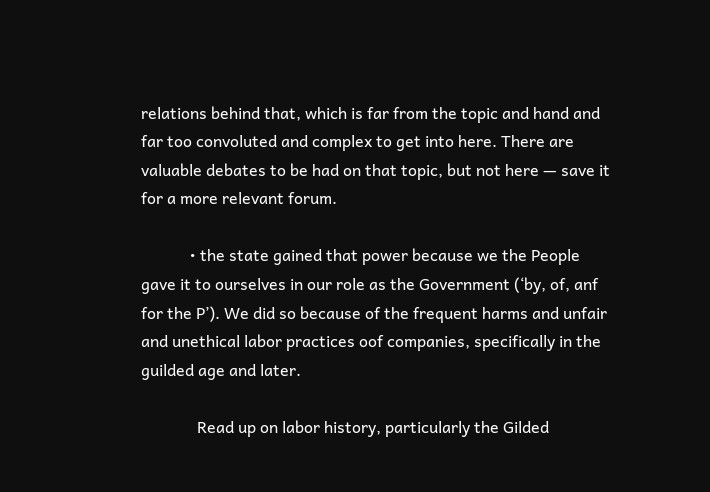relations behind that, which is far from the topic and hand and far too convoluted and complex to get into here. There are valuable debates to be had on that topic, but not here — save it for a more relevant forum.

            • the state gained that power because we the People gave it to ourselves in our role as the Government (‘by, of, anf for the P’). We did so because of the frequent harms and unfair and unethical labor practices oof companies, specifically in the guilded age and later.

              Read up on labor history, particularly the Gilded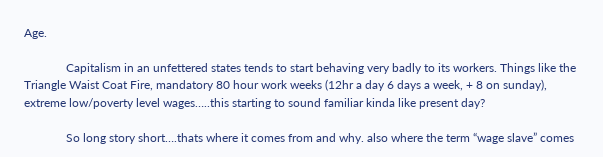Age.

              Capitalism in an unfettered states tends to start behaving very badly to its workers. Things like the Triangle Waist Coat Fire, mandatory 80 hour work weeks (12hr a day 6 days a week, + 8 on sunday), extreme low/poverty level wages…..this starting to sound familiar kinda like present day?

              So long story short….thats where it comes from and why. also where the term “wage slave” comes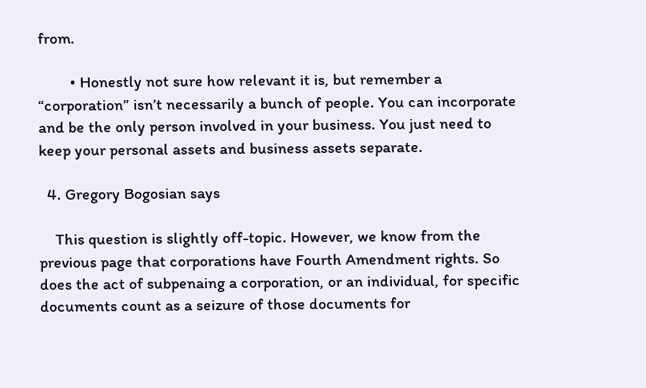from.

        • Honestly not sure how relevant it is, but remember a “corporation” isn’t necessarily a bunch of people. You can incorporate and be the only person involved in your business. You just need to keep your personal assets and business assets separate.

  4. Gregory Bogosian says

    This question is slightly off-topic. However, we know from the previous page that corporations have Fourth Amendment rights. So does the act of subpenaing a corporation, or an individual, for specific documents count as a seizure of those documents for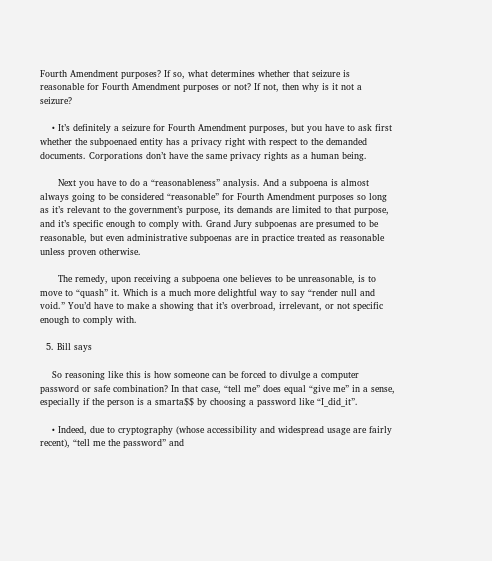Fourth Amendment purposes? If so, what determines whether that seizure is reasonable for Fourth Amendment purposes or not? If not, then why is it not a seizure?

    • It’s definitely a seizure for Fourth Amendment purposes, but you have to ask first whether the subpoenaed entity has a privacy right with respect to the demanded documents. Corporations don’t have the same privacy rights as a human being.

      Next you have to do a “reasonableness” analysis. And a subpoena is almost always going to be considered “reasonable” for Fourth Amendment purposes so long as it’s relevant to the government’s purpose, its demands are limited to that purpose, and it’s specific enough to comply with. Grand Jury subpoenas are presumed to be reasonable, but even administrative subpoenas are in practice treated as reasonable unless proven otherwise.

      The remedy, upon receiving a subpoena one believes to be unreasonable, is to move to “quash” it. Which is a much more delightful way to say “render null and void.” You’d have to make a showing that it’s overbroad, irrelevant, or not specific enough to comply with.

  5. Bill says

    So reasoning like this is how someone can be forced to divulge a computer password or safe combination? In that case, “tell me” does equal “give me” in a sense, especially if the person is a smarta$$ by choosing a password like “I_did_it”.

    • Indeed, due to cryptography (whose accessibility and widespread usage are fairly recent), “tell me the password” and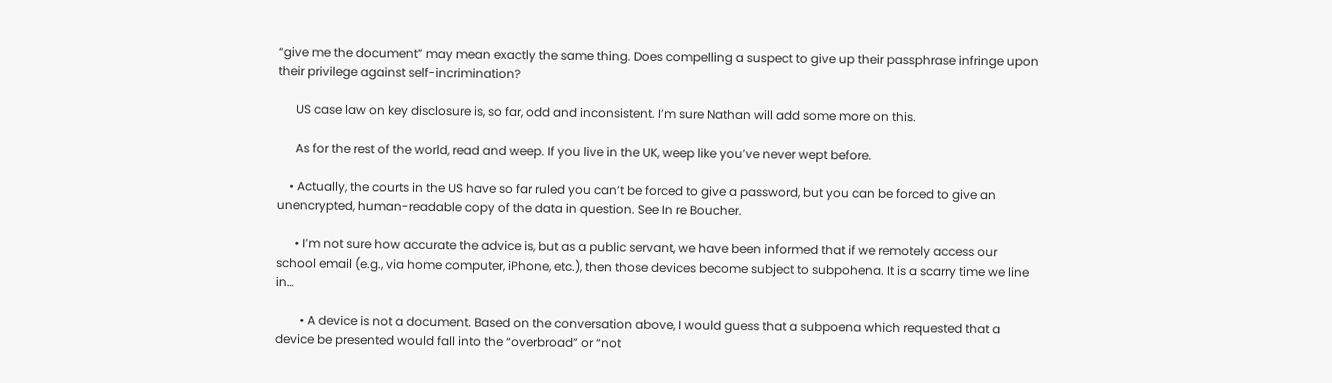“give me the document” may mean exactly the same thing. Does compelling a suspect to give up their passphrase infringe upon their privilege against self-incrimination?

      US case law on key disclosure is, so far, odd and inconsistent. I’m sure Nathan will add some more on this.

      As for the rest of the world, read and weep. If you live in the UK, weep like you’ve never wept before.

    • Actually, the courts in the US have so far ruled you can’t be forced to give a password, but you can be forced to give an unencrypted, human-readable copy of the data in question. See In re Boucher.

      • I’m not sure how accurate the advice is, but as a public servant, we have been informed that if we remotely access our school email (e.g., via home computer, iPhone, etc.), then those devices become subject to subpohena. It is a scarry time we line in…

        • A device is not a document. Based on the conversation above, I would guess that a subpoena which requested that a device be presented would fall into the “overbroad” or “not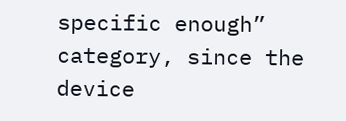specific enough” category, since the device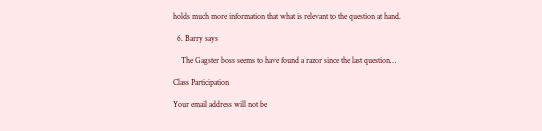holds much more information that what is relevant to the question at hand.

  6. Barry says

    The Gagster boss seems to have found a razor since the last question…

Class Participation

Your email address will not be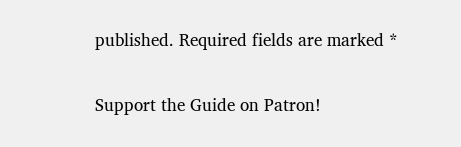published. Required fields are marked *

Support the Guide on Patron!